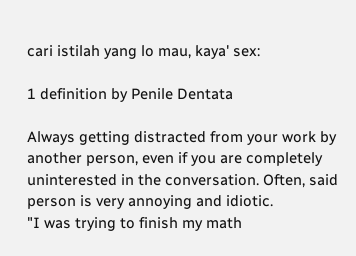cari istilah yang lo mau, kaya' sex:

1 definition by Penile Dentata

Always getting distracted from your work by another person, even if you are completely uninterested in the conversation. Often, said person is very annoying and idiotic.
"I was trying to finish my math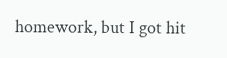homework, but I got hit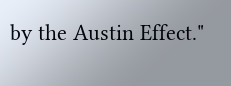by the Austin Effect."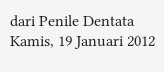dari Penile Dentata Kamis, 19 Januari 2012